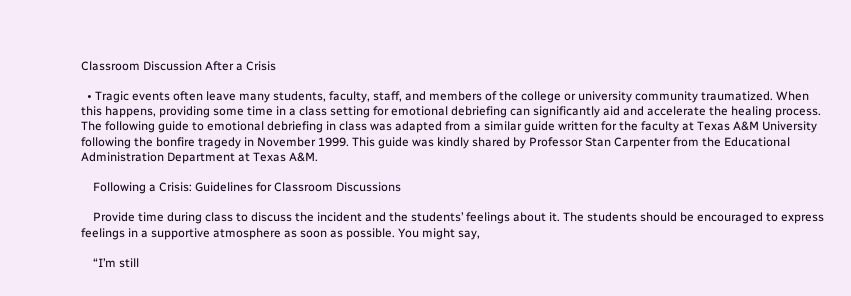Classroom Discussion After a Crisis

  • Tragic events often leave many students, faculty, staff, and members of the college or university community traumatized. When this happens, providing some time in a class setting for emotional debriefing can significantly aid and accelerate the healing process. The following guide to emotional debriefing in class was adapted from a similar guide written for the faculty at Texas A&M University following the bonfire tragedy in November 1999. This guide was kindly shared by Professor Stan Carpenter from the Educational Administration Department at Texas A&M.

    Following a Crisis: Guidelines for Classroom Discussions

    Provide time during class to discuss the incident and the students’ feelings about it. The students should be encouraged to express feelings in a supportive atmosphere as soon as possible. You might say,

    “I’m still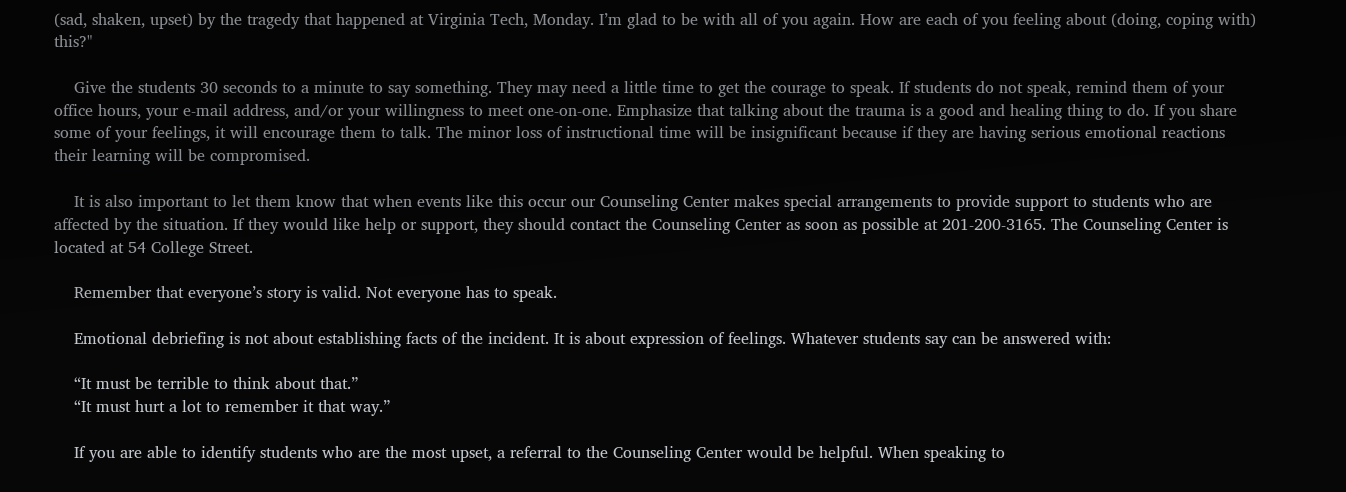(sad, shaken, upset) by the tragedy that happened at Virginia Tech, Monday. I’m glad to be with all of you again. How are each of you feeling about (doing, coping with) this?"

    Give the students 30 seconds to a minute to say something. They may need a little time to get the courage to speak. If students do not speak, remind them of your office hours, your e-mail address, and/or your willingness to meet one-on-one. Emphasize that talking about the trauma is a good and healing thing to do. If you share some of your feelings, it will encourage them to talk. The minor loss of instructional time will be insignificant because if they are having serious emotional reactions their learning will be compromised.

    It is also important to let them know that when events like this occur our Counseling Center makes special arrangements to provide support to students who are affected by the situation. If they would like help or support, they should contact the Counseling Center as soon as possible at 201-200-3165. The Counseling Center is located at 54 College Street.

    Remember that everyone’s story is valid. Not everyone has to speak.

    Emotional debriefing is not about establishing facts of the incident. It is about expression of feelings. Whatever students say can be answered with:

    “It must be terrible to think about that.”
    “It must hurt a lot to remember it that way.”

    If you are able to identify students who are the most upset, a referral to the Counseling Center would be helpful. When speaking to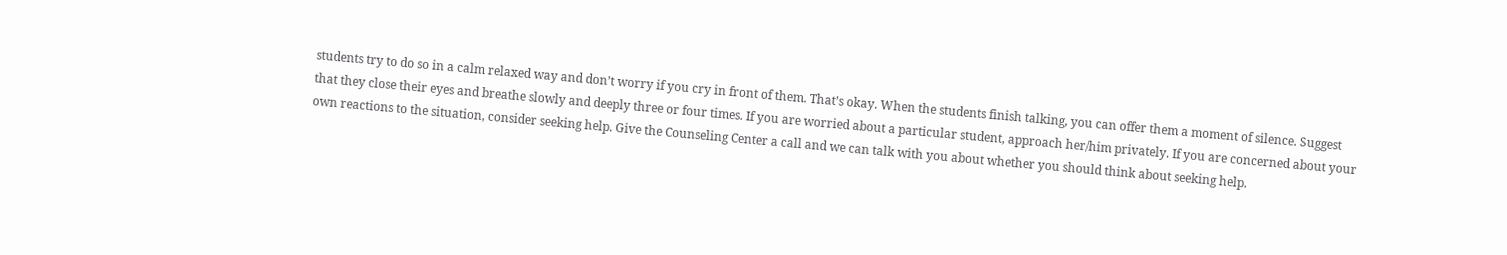students try to do so in a calm relaxed way and don’t worry if you cry in front of them. That’s okay. When the students finish talking, you can offer them a moment of silence. Suggest that they close their eyes and breathe slowly and deeply three or four times. If you are worried about a particular student, approach her/him privately. If you are concerned about your own reactions to the situation, consider seeking help. Give the Counseling Center a call and we can talk with you about whether you should think about seeking help.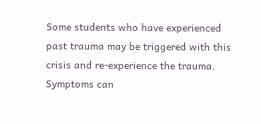Some students who have experienced past trauma may be triggered with this crisis and re-experience the trauma. Symptoms can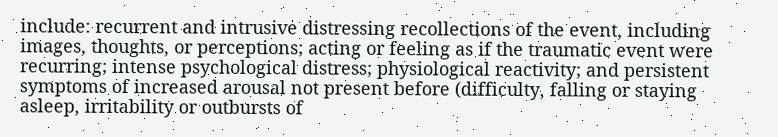include: recurrent and intrusive distressing recollections of the event, including images, thoughts, or perceptions; acting or feeling as if the traumatic event were recurring; intense psychological distress; physiological reactivity; and persistent symptoms of increased arousal not present before (difficulty, falling or staying asleep, irritability or outbursts of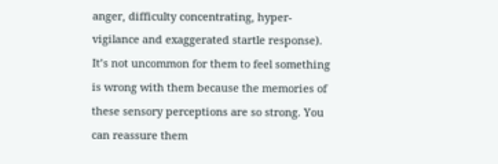anger, difficulty concentrating, hyper-vigilance and exaggerated startle response). It’s not uncommon for them to feel something is wrong with them because the memories of these sensory perceptions are so strong. You can reassure them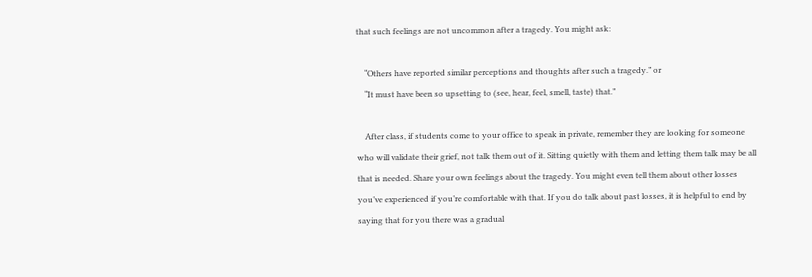that such feelings are not uncommon after a tragedy. You might ask:

    “Others have reported similar perceptions and thoughts after such a tragedy.” or
    “It must have been so upsetting to (see, hear, feel, smell, taste) that.”

    After class, if students come to your office to speak in private, remember they are looking for someone who will validate their grief, not talk them out of it. Sitting quietly with them and letting them talk may be all that is needed. Share your own feelings about the tragedy. You might even tell them about other losses you’ve experienced if you’re comfortable with that. If you do talk about past losses, it is helpful to end by saying that for you there was a gradual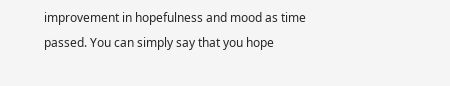improvement in hopefulness and mood as time passed. You can simply say that you hope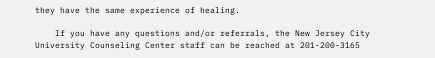they have the same experience of healing.

    If you have any questions and/or referrals, the New Jersey City University Counseling Center staff can be reached at 201-200-3165